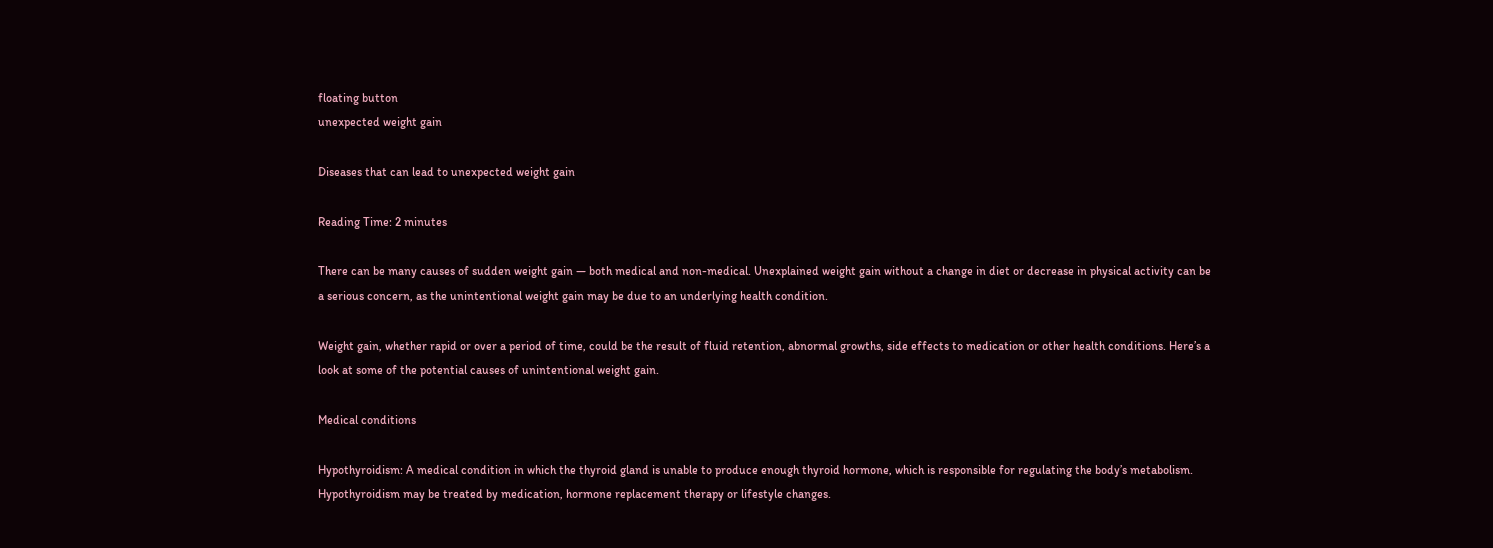floating button
unexpected weight gain

Diseases that can lead to unexpected weight gain

Reading Time: 2 minutes

There can be many causes of sudden weight gain — both medical and non-medical. Unexplained weight gain without a change in diet or decrease in physical activity can be a serious concern, as the unintentional weight gain may be due to an underlying health condition.

Weight gain, whether rapid or over a period of time, could be the result of fluid retention, abnormal growths, side effects to medication or other health conditions. Here’s a look at some of the potential causes of unintentional weight gain.

Medical conditions

Hypothyroidism: A medical condition in which the thyroid gland is unable to produce enough thyroid hormone, which is responsible for regulating the body’s metabolism. Hypothyroidism may be treated by medication, hormone replacement therapy or lifestyle changes.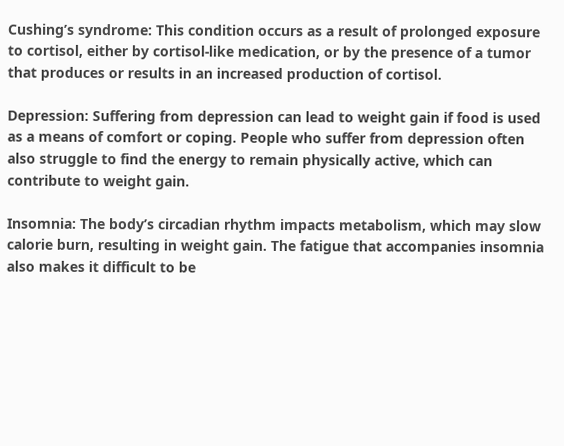Cushing’s syndrome: This condition occurs as a result of prolonged exposure to cortisol, either by cortisol-like medication, or by the presence of a tumor that produces or results in an increased production of cortisol.

Depression: Suffering from depression can lead to weight gain if food is used as a means of comfort or coping. People who suffer from depression often also struggle to find the energy to remain physically active, which can contribute to weight gain.

Insomnia: The body’s circadian rhythm impacts metabolism, which may slow calorie burn, resulting in weight gain. The fatigue that accompanies insomnia also makes it difficult to be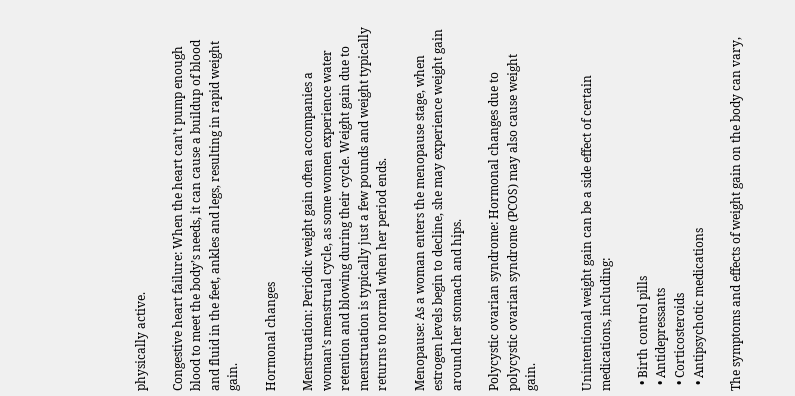physically active.

Congestive heart failure: When the heart can’t pump enough blood to meet the body’s needs, it can cause a buildup of blood and fluid in the feet, ankles and legs, resulting in rapid weight gain.

Hormonal changes

Menstruation: Periodic weight gain often accompanies a woman’s menstrual cycle, as some women experience water retention and blowing during their cycle. Weight gain due to menstruation is typically just a few pounds and weight typically returns to normal when her period ends.

Menopause: As a woman enters the menopause stage, when estrogen levels begin to decline, she may experience weight gain around her stomach and hips.

Polycystic ovarian syndrome: Hormonal changes due to polycystic ovarian syndrome (PCOS) may also cause weight gain.


Unintentional weight gain can be a side effect of certain medications, including:

  • Birth control pills
  • Antidepressants
  • Corticosteroids
  • Antipsychotic medications

The symptoms and effects of weight gain on the body can vary,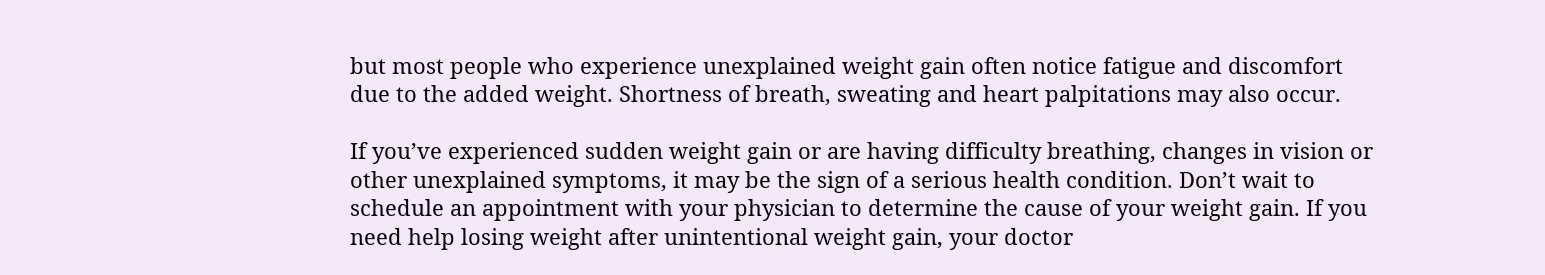but most people who experience unexplained weight gain often notice fatigue and discomfort due to the added weight. Shortness of breath, sweating and heart palpitations may also occur.

If you’ve experienced sudden weight gain or are having difficulty breathing, changes in vision or other unexplained symptoms, it may be the sign of a serious health condition. Don’t wait to schedule an appointment with your physician to determine the cause of your weight gain. If you need help losing weight after unintentional weight gain, your doctor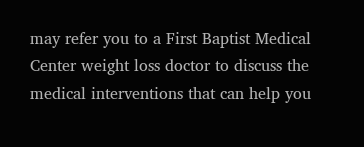may refer you to a First Baptist Medical Center weight loss doctor to discuss the medical interventions that can help you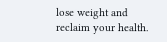lose weight and reclaim your health.